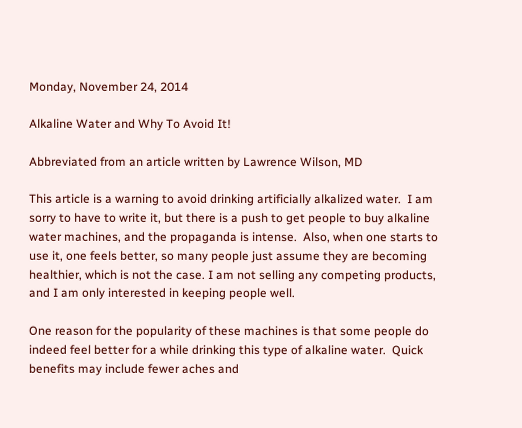Monday, November 24, 2014

Alkaline Water and Why To Avoid It!

Abbreviated from an article written by Lawrence Wilson, MD

This article is a warning to avoid drinking artificially alkalized water.  I am sorry to have to write it, but there is a push to get people to buy alkaline water machines, and the propaganda is intense.  Also, when one starts to use it, one feels better, so many people just assume they are becoming healthier, which is not the case. I am not selling any competing products, and I am only interested in keeping people well.

One reason for the popularity of these machines is that some people do indeed feel better for a while drinking this type of alkaline water.  Quick benefits may include fewer aches and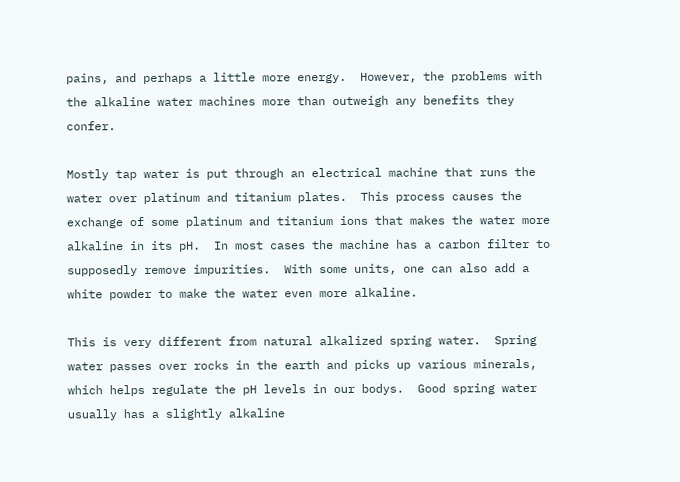pains, and perhaps a little more energy.  However, the problems with the alkaline water machines more than outweigh any benefits they confer.

Mostly tap water is put through an electrical machine that runs the water over platinum and titanium plates.  This process causes the exchange of some platinum and titanium ions that makes the water more alkaline in its pH.  In most cases the machine has a carbon filter to supposedly remove impurities.  With some units, one can also add a white powder to make the water even more alkaline.

This is very different from natural alkalized spring water.  Spring water passes over rocks in the earth and picks up various minerals, which helps regulate the pH levels in our bodys.  Good spring water usually has a slightly alkaline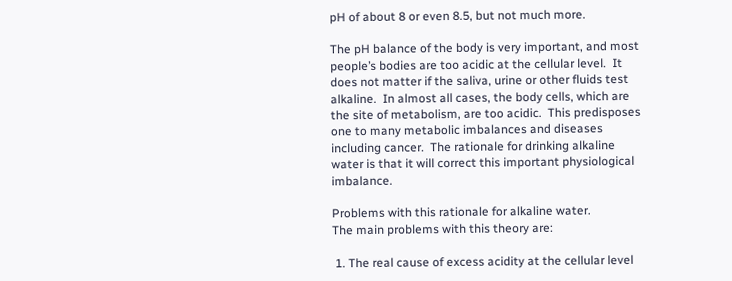pH of about 8 or even 8.5, but not much more.

The pH balance of the body is very important, and most people’s bodies are too acidic at the cellular level.  It does not matter if the saliva, urine or other fluids test alkaline.  In almost all cases, the body cells, which are the site of metabolism, are too acidic.  This predisposes one to many metabolic imbalances and diseases including cancer.  The rationale for drinking alkaline water is that it will correct this important physiological imbalance.

Problems with this rationale for alkaline water.
The main problems with this theory are:

 1. The real cause of excess acidity at the cellular level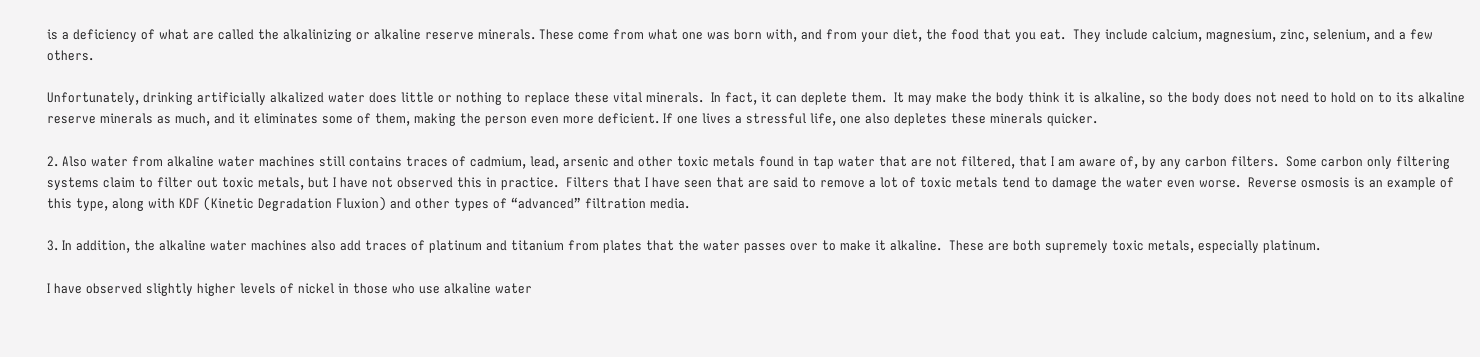is a deficiency of what are called the alkalinizing or alkaline reserve minerals. These come from what one was born with, and from your diet, the food that you eat.  They include calcium, magnesium, zinc, selenium, and a few others.

Unfortunately, drinking artificially alkalized water does little or nothing to replace these vital minerals.  In fact, it can deplete them.  It may make the body think it is alkaline, so the body does not need to hold on to its alkaline reserve minerals as much, and it eliminates some of them, making the person even more deficient. If one lives a stressful life, one also depletes these minerals quicker.

2. Also water from alkaline water machines still contains traces of cadmium, lead, arsenic and other toxic metals found in tap water that are not filtered, that I am aware of, by any carbon filters.  Some carbon only filtering systems claim to filter out toxic metals, but I have not observed this in practice.  Filters that I have seen that are said to remove a lot of toxic metals tend to damage the water even worse.  Reverse osmosis is an example of this type, along with KDF (Kinetic Degradation Fluxion) and other types of “advanced” filtration media.

3. In addition, the alkaline water machines also add traces of platinum and titanium from plates that the water passes over to make it alkaline.  These are both supremely toxic metals, especially platinum.

I have observed slightly higher levels of nickel in those who use alkaline water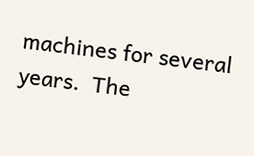machines for several years.  The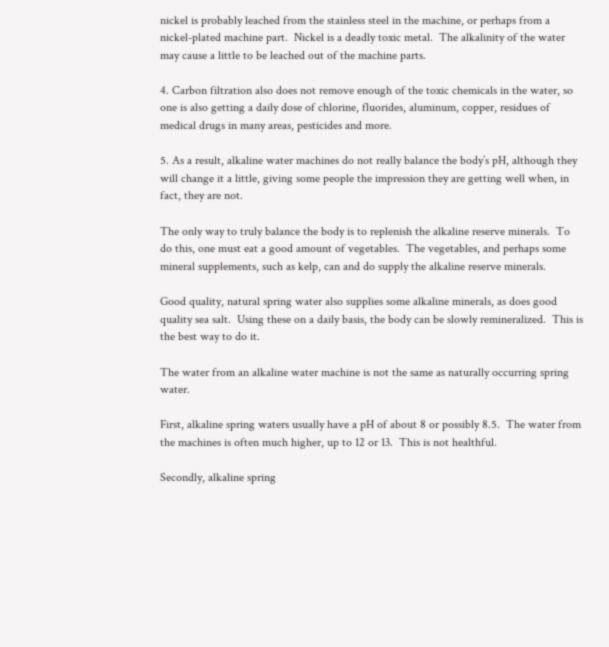nickel is probably leached from the stainless steel in the machine, or perhaps from a nickel-plated machine part.  Nickel is a deadly toxic metal.  The alkalinity of the water may cause a little to be leached out of the machine parts.

4. Carbon filtration also does not remove enough of the toxic chemicals in the water, so one is also getting a daily dose of chlorine, fluorides, aluminum, copper, residues of medical drugs in many areas, pesticides and more.

5. As a result, alkaline water machines do not really balance the body’s pH, although they will change it a little, giving some people the impression they are getting well when, in fact, they are not.

The only way to truly balance the body is to replenish the alkaline reserve minerals.  To do this, one must eat a good amount of vegetables.  The vegetables, and perhaps some mineral supplements, such as kelp, can and do supply the alkaline reserve minerals.

Good quality, natural spring water also supplies some alkaline minerals, as does good quality sea salt.  Using these on a daily basis, the body can be slowly remineralized.  This is the best way to do it.

The water from an alkaline water machine is not the same as naturally occurring spring water.

First, alkaline spring waters usually have a pH of about 8 or possibly 8.5.  The water from the machines is often much higher, up to 12 or 13.  This is not healthful.

Secondly, alkaline spring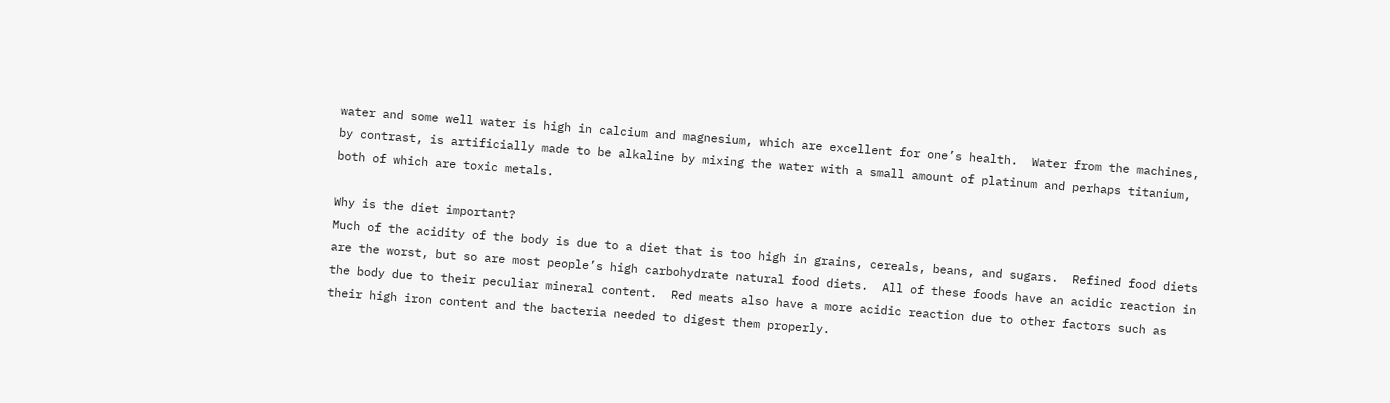water and some well water is high in calcium and magnesium, which are excellent for one’s health.  Water from the machines, by contrast, is artificially made to be alkaline by mixing the water with a small amount of platinum and perhaps titanium, both of which are toxic metals.

Why is the diet important?
Much of the acidity of the body is due to a diet that is too high in grains, cereals, beans, and sugars.  Refined food diets are the worst, but so are most people’s high carbohydrate natural food diets.  All of these foods have an acidic reaction in the body due to their peculiar mineral content.  Red meats also have a more acidic reaction due to other factors such as their high iron content and the bacteria needed to digest them properly.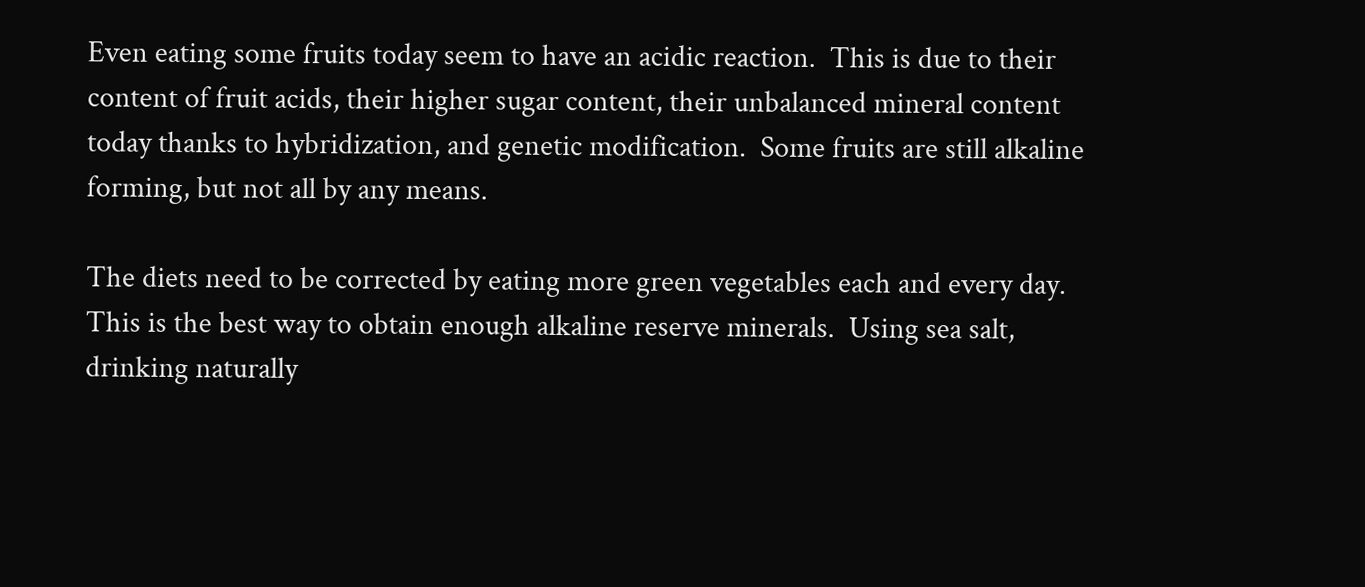Even eating some fruits today seem to have an acidic reaction.  This is due to their content of fruit acids, their higher sugar content, their unbalanced mineral content today thanks to hybridization, and genetic modification.  Some fruits are still alkaline forming, but not all by any means.

The diets need to be corrected by eating more green vegetables each and every day.  This is the best way to obtain enough alkaline reserve minerals.  Using sea salt, drinking naturally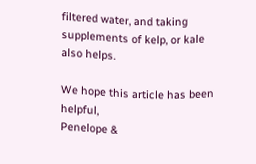filtered water, and taking supplements of kelp, or kale also helps.

We hope this article has been helpful,
Penelope &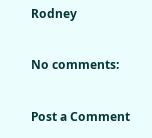Rodney

No comments:

Post a Comment